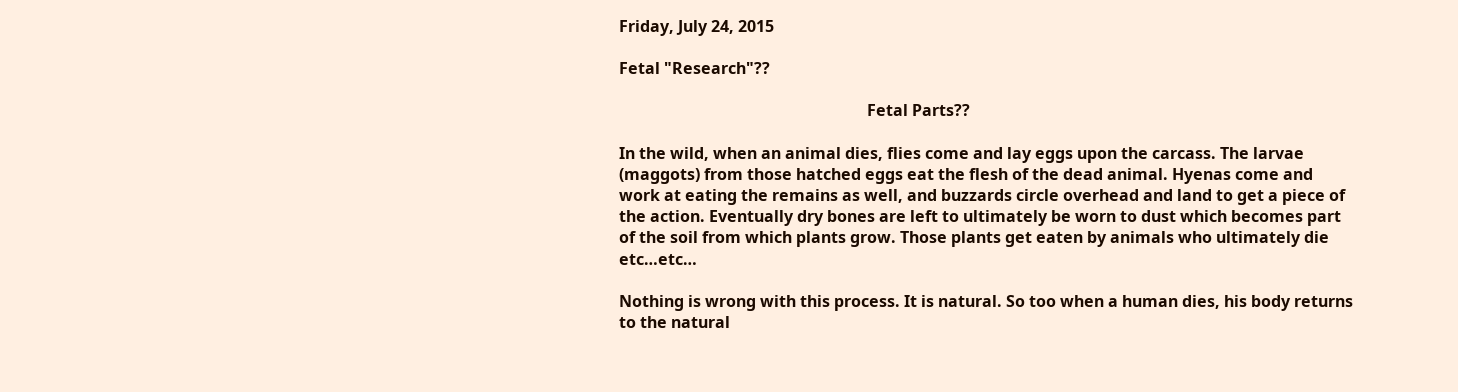Friday, July 24, 2015

Fetal "Research"??

                                                              Fetal Parts??

In the wild, when an animal dies, flies come and lay eggs upon the carcass. The larvae (maggots) from those hatched eggs eat the flesh of the dead animal. Hyenas come and work at eating the remains as well, and buzzards circle overhead and land to get a piece of the action. Eventually dry bones are left to ultimately be worn to dust which becomes part of the soil from which plants grow. Those plants get eaten by animals who ultimately die etc…etc…

Nothing is wrong with this process. It is natural. So too when a human dies, his body returns to the natural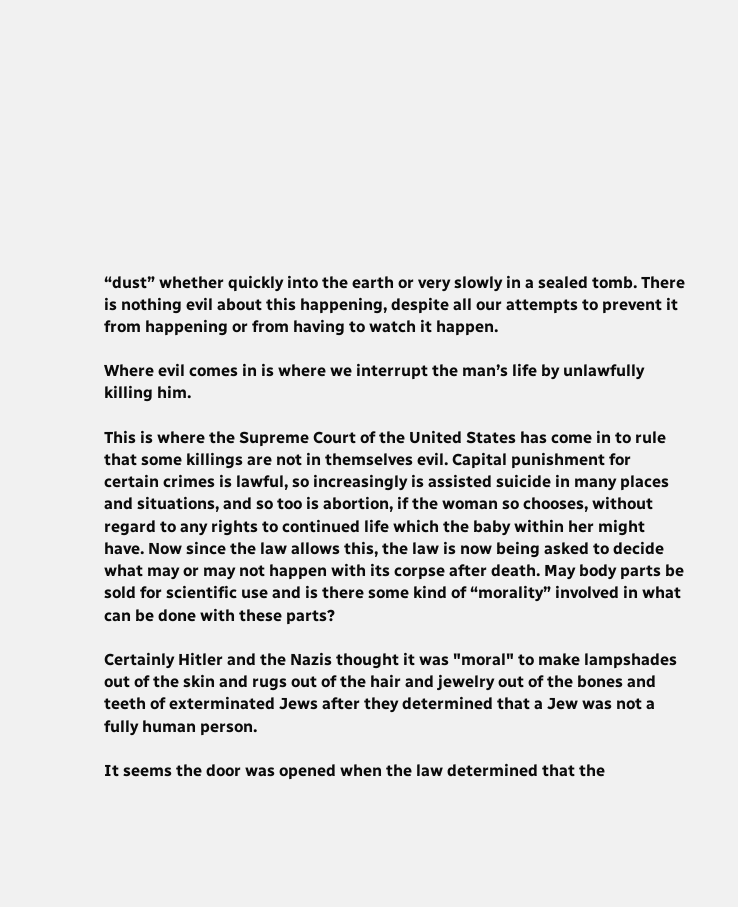“dust” whether quickly into the earth or very slowly in a sealed tomb. There is nothing evil about this happening, despite all our attempts to prevent it from happening or from having to watch it happen.

Where evil comes in is where we interrupt the man’s life by unlawfully killing him.

This is where the Supreme Court of the United States has come in to rule that some killings are not in themselves evil. Capital punishment for certain crimes is lawful, so increasingly is assisted suicide in many places and situations, and so too is abortion, if the woman so chooses, without regard to any rights to continued life which the baby within her might have. Now since the law allows this, the law is now being asked to decide what may or may not happen with its corpse after death. May body parts be sold for scientific use and is there some kind of “morality” involved in what can be done with these parts?

Certainly Hitler and the Nazis thought it was "moral" to make lampshades out of the skin and rugs out of the hair and jewelry out of the bones and teeth of exterminated Jews after they determined that a Jew was not a fully human person.

It seems the door was opened when the law determined that the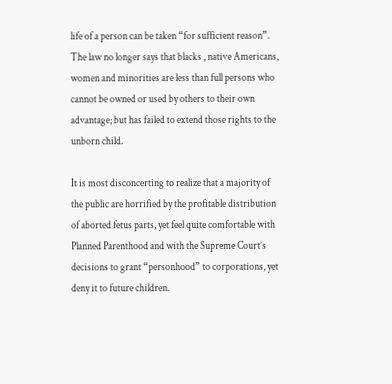life of a person can be taken “for sufficient reason”. The law no longer says that blacks , native Americans, women and minorities are less than full persons who cannot be owned or used by others to their own advantage; but has failed to extend those rights to the unborn child.

It is most disconcerting to realize that a majority of the public are horrified by the profitable distribution of aborted fetus parts, yet feel quite comfortable with Planned Parenthood and with the Supreme Court’s decisions to grant “personhood” to corporations, yet deny it to future children.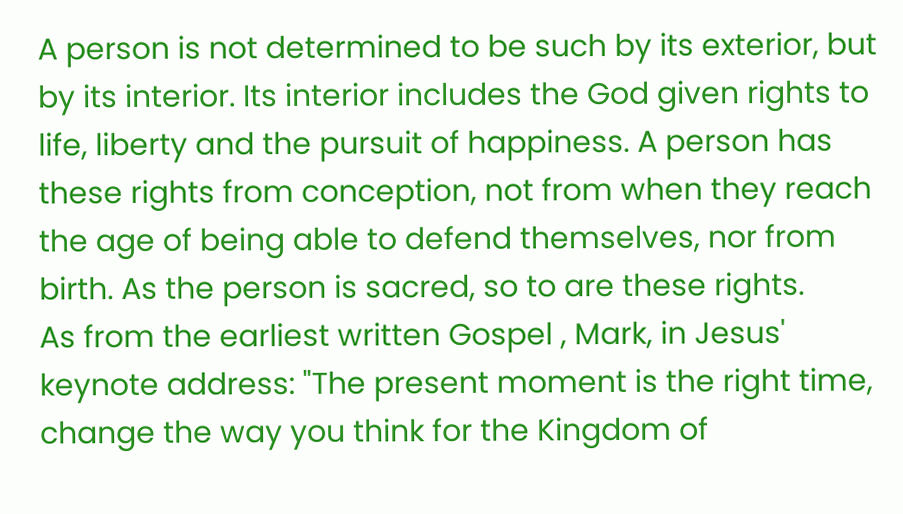A person is not determined to be such by its exterior, but by its interior. Its interior includes the God given rights to life, liberty and the pursuit of happiness. A person has these rights from conception, not from when they reach the age of being able to defend themselves, nor from birth. As the person is sacred, so to are these rights.
As from the earliest written Gospel , Mark, in Jesus' keynote address: "The present moment is the right time, change the way you think for the Kingdom of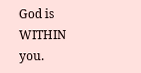God is WITHIN you.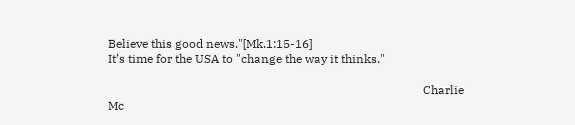Believe this good news."[Mk.1:15-16]
It’s time for the USA to "change the way it thinks."

                                                                                                         Charlie Mc